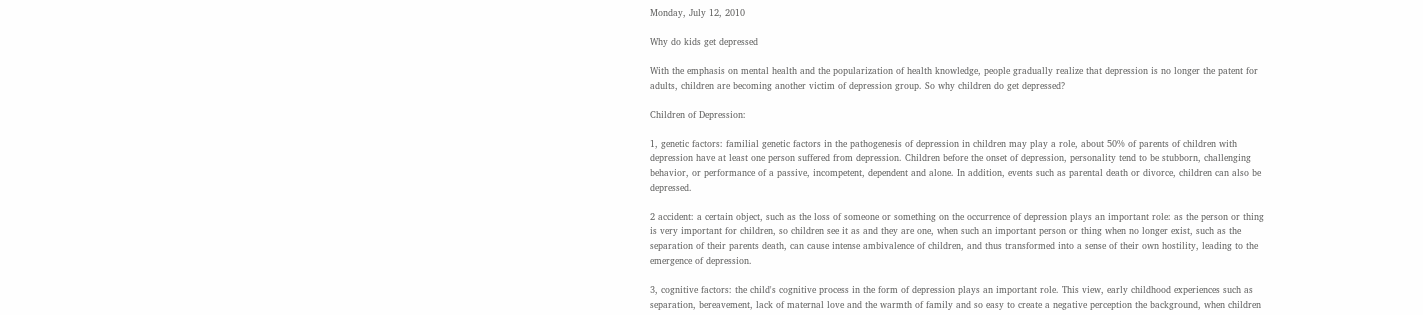Monday, July 12, 2010

Why do kids get depressed

With the emphasis on mental health and the popularization of health knowledge, people gradually realize that depression is no longer the patent for adults, children are becoming another victim of depression group. So why children do get depressed?

Children of Depression:

1, genetic factors: familial genetic factors in the pathogenesis of depression in children may play a role, about 50% of parents of children with depression have at least one person suffered from depression. Children before the onset of depression, personality tend to be stubborn, challenging behavior, or performance of a passive, incompetent, dependent and alone. In addition, events such as parental death or divorce, children can also be depressed.

2 accident: a certain object, such as the loss of someone or something on the occurrence of depression plays an important role: as the person or thing is very important for children, so children see it as and they are one, when such an important person or thing when no longer exist, such as the separation of their parents death, can cause intense ambivalence of children, and thus transformed into a sense of their own hostility, leading to the emergence of depression.

3, cognitive factors: the child's cognitive process in the form of depression plays an important role. This view, early childhood experiences such as separation, bereavement, lack of maternal love and the warmth of family and so easy to create a negative perception the background, when children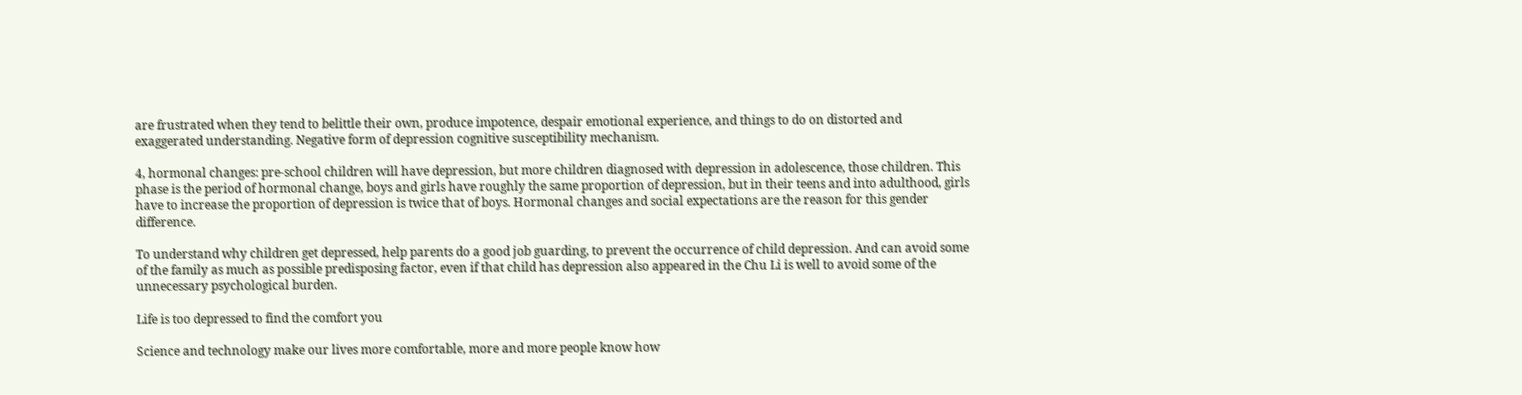are frustrated when they tend to belittle their own, produce impotence, despair emotional experience, and things to do on distorted and exaggerated understanding. Negative form of depression cognitive susceptibility mechanism.

4, hormonal changes: pre-school children will have depression, but more children diagnosed with depression in adolescence, those children. This phase is the period of hormonal change, boys and girls have roughly the same proportion of depression, but in their teens and into adulthood, girls have to increase the proportion of depression is twice that of boys. Hormonal changes and social expectations are the reason for this gender difference.

To understand why children get depressed, help parents do a good job guarding, to prevent the occurrence of child depression. And can avoid some of the family as much as possible predisposing factor, even if that child has depression also appeared in the Chu Li is well to avoid some of the unnecessary psychological burden.

Life is too depressed to find the comfort you

Science and technology make our lives more comfortable, more and more people know how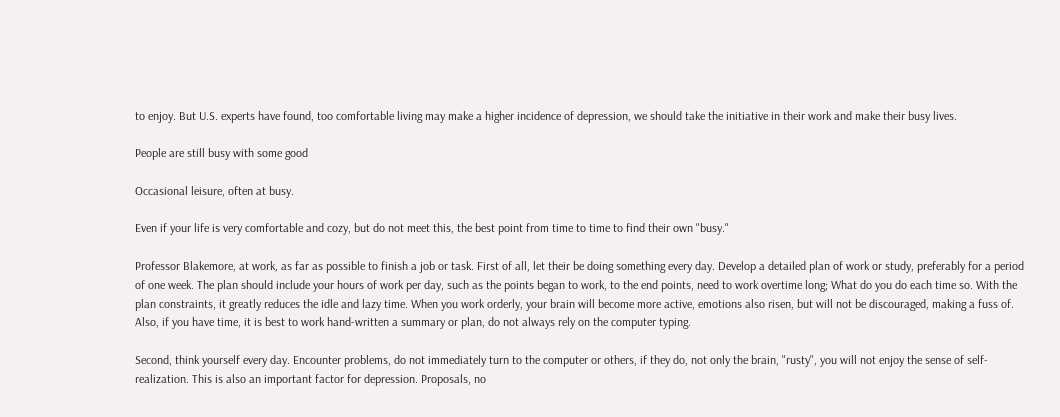to enjoy. But U.S. experts have found, too comfortable living may make a higher incidence of depression, we should take the initiative in their work and make their busy lives.

People are still busy with some good

Occasional leisure, often at busy.

Even if your life is very comfortable and cozy, but do not meet this, the best point from time to time to find their own "busy."

Professor Blakemore, at work, as far as possible to finish a job or task. First of all, let their be doing something every day. Develop a detailed plan of work or study, preferably for a period of one week. The plan should include your hours of work per day, such as the points began to work, to the end points, need to work overtime long; What do you do each time so. With the plan constraints, it greatly reduces the idle and lazy time. When you work orderly, your brain will become more active, emotions also risen, but will not be discouraged, making a fuss of. Also, if you have time, it is best to work hand-written a summary or plan, do not always rely on the computer typing.

Second, think yourself every day. Encounter problems, do not immediately turn to the computer or others, if they do, not only the brain, "rusty", you will not enjoy the sense of self-realization. This is also an important factor for depression. Proposals, no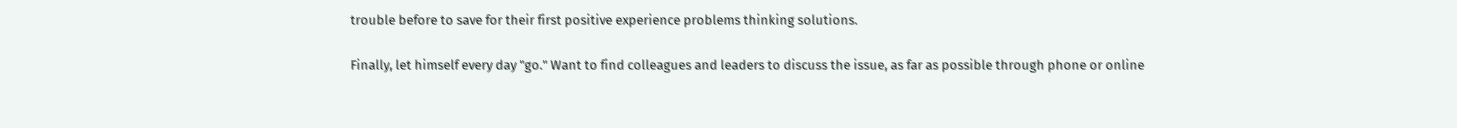trouble before to save for their first positive experience problems thinking solutions.

Finally, let himself every day "go." Want to find colleagues and leaders to discuss the issue, as far as possible through phone or online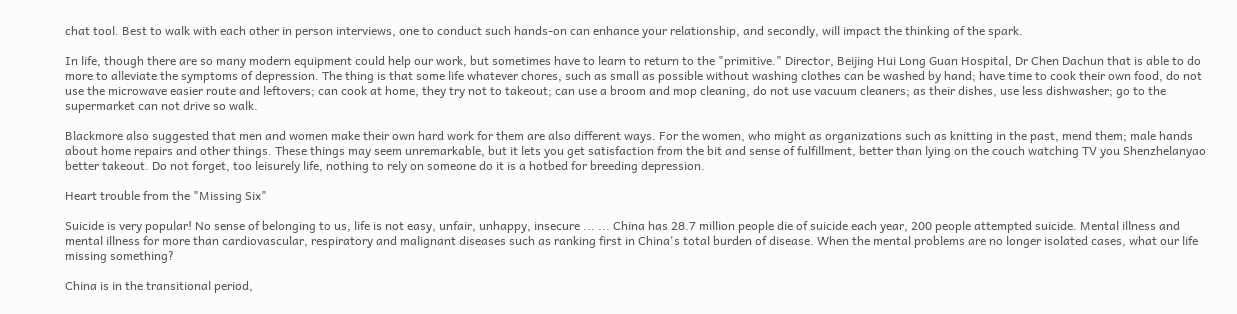chat tool. Best to walk with each other in person interviews, one to conduct such hands-on can enhance your relationship, and secondly, will impact the thinking of the spark.

In life, though there are so many modern equipment could help our work, but sometimes have to learn to return to the "primitive." Director, Beijing Hui Long Guan Hospital, Dr Chen Dachun that is able to do more to alleviate the symptoms of depression. The thing is that some life whatever chores, such as small as possible without washing clothes can be washed by hand; have time to cook their own food, do not use the microwave easier route and leftovers; can cook at home, they try not to takeout; can use a broom and mop cleaning, do not use vacuum cleaners; as their dishes, use less dishwasher; go to the supermarket can not drive so walk.

Blackmore also suggested that men and women make their own hard work for them are also different ways. For the women, who might as organizations such as knitting in the past, mend them; male hands about home repairs and other things. These things may seem unremarkable, but it lets you get satisfaction from the bit and sense of fulfillment, better than lying on the couch watching TV you Shenzhelanyao better takeout. Do not forget, too leisurely life, nothing to rely on someone do it is a hotbed for breeding depression.

Heart trouble from the "Missing Six"

Suicide is very popular! No sense of belonging to us, life is not easy, unfair, unhappy, insecure ... ... China has 28.7 million people die of suicide each year, 200 people attempted suicide. Mental illness and mental illness for more than cardiovascular, respiratory and malignant diseases such as ranking first in China's total burden of disease. When the mental problems are no longer isolated cases, what our life missing something?

China is in the transitional period,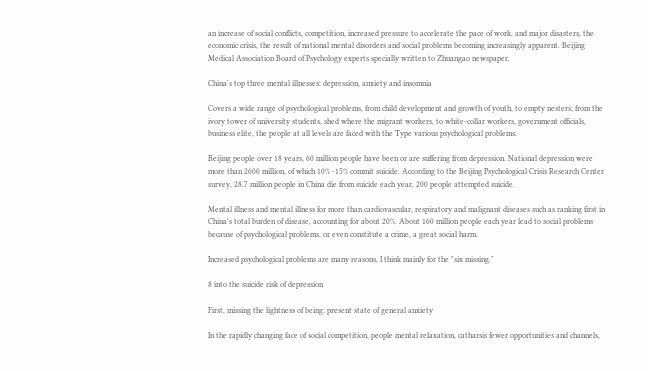an increase of social conflicts, competition, increased pressure to accelerate the pace of work, and major disasters, the economic crisis, the result of national mental disorders and social problems becoming increasingly apparent. Beijing Medical Association Board of Psychology experts specially written to Zhuangao newspaper.

China's top three mental illnesses: depression, anxiety and insomnia

Covers a wide range of psychological problems, from child development and growth of youth, to empty nesters; from the ivory tower of university students, shed where the migrant workers, to white-collar workers, government officials, business elite, the people at all levels are faced with the Type various psychological problems.

Beijing people over 18 years, 60 million people have been or are suffering from depression. National depression were more than 2600 million, of which 10% -15% commit suicide. According to the Beijing Psychological Crisis Research Center survey, 28.7 million people in China die from suicide each year, 200 people attempted suicide.

Mental illness and mental illness for more than cardiovascular, respiratory and malignant diseases such as ranking first in China's total burden of disease, accounting for about 20%. About 160 million people each year lead to social problems because of psychological problems, or even constitute a crime, a great social harm.

Increased psychological problems are many reasons, I think mainly for the "six missing."

8 into the suicide risk of depression

First, missing the lightness of being: present state of general anxiety

In the rapidly changing face of social competition, people mental relaxation, catharsis fewer opportunities and channels,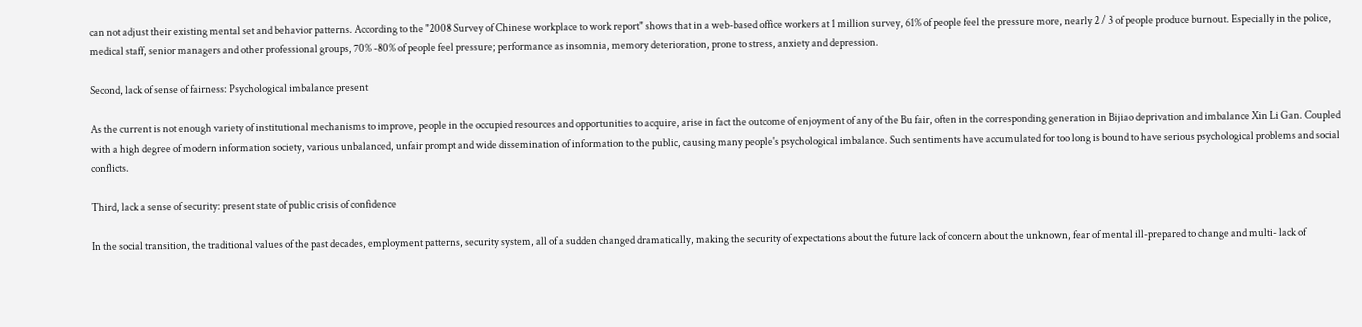can not adjust their existing mental set and behavior patterns. According to the "2008 Survey of Chinese workplace to work report" shows that in a web-based office workers at 1 million survey, 61% of people feel the pressure more, nearly 2 / 3 of people produce burnout. Especially in the police, medical staff, senior managers and other professional groups, 70% -80% of people feel pressure; performance as insomnia, memory deterioration, prone to stress, anxiety and depression.

Second, lack of sense of fairness: Psychological imbalance present

As the current is not enough variety of institutional mechanisms to improve, people in the occupied resources and opportunities to acquire, arise in fact the outcome of enjoyment of any of the Bu fair, often in the corresponding generation in Bijiao deprivation and imbalance Xin Li Gan. Coupled with a high degree of modern information society, various unbalanced, unfair prompt and wide dissemination of information to the public, causing many people's psychological imbalance. Such sentiments have accumulated for too long is bound to have serious psychological problems and social conflicts.

Third, lack a sense of security: present state of public crisis of confidence

In the social transition, the traditional values of the past decades, employment patterns, security system, all of a sudden changed dramatically, making the security of expectations about the future lack of concern about the unknown, fear of mental ill-prepared to change and multi- lack of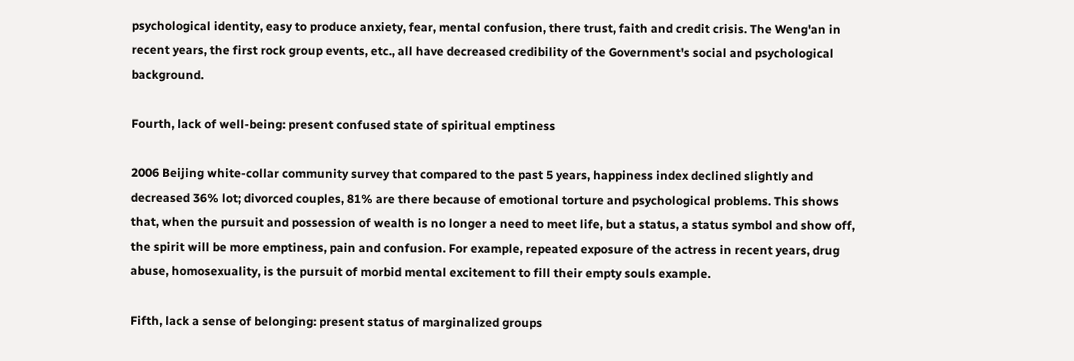psychological identity, easy to produce anxiety, fear, mental confusion, there trust, faith and credit crisis. The Weng'an in recent years, the first rock group events, etc., all have decreased credibility of the Government's social and psychological background.

Fourth, lack of well-being: present confused state of spiritual emptiness

2006 Beijing white-collar community survey that compared to the past 5 years, happiness index declined slightly and decreased 36% lot; divorced couples, 81% are there because of emotional torture and psychological problems. This shows that, when the pursuit and possession of wealth is no longer a need to meet life, but a status, a status symbol and show off, the spirit will be more emptiness, pain and confusion. For example, repeated exposure of the actress in recent years, drug abuse, homosexuality, is the pursuit of morbid mental excitement to fill their empty souls example.

Fifth, lack a sense of belonging: present status of marginalized groups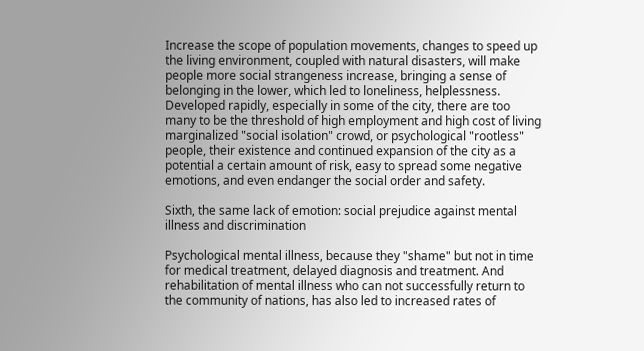Increase the scope of population movements, changes to speed up the living environment, coupled with natural disasters, will make people more social strangeness increase, bringing a sense of belonging in the lower, which led to loneliness, helplessness. Developed rapidly, especially in some of the city, there are too many to be the threshold of high employment and high cost of living marginalized "social isolation" crowd, or psychological "rootless" people, their existence and continued expansion of the city as a potential a certain amount of risk, easy to spread some negative emotions, and even endanger the social order and safety.

Sixth, the same lack of emotion: social prejudice against mental illness and discrimination

Psychological mental illness, because they "shame" but not in time for medical treatment, delayed diagnosis and treatment. And rehabilitation of mental illness who can not successfully return to the community of nations, has also led to increased rates of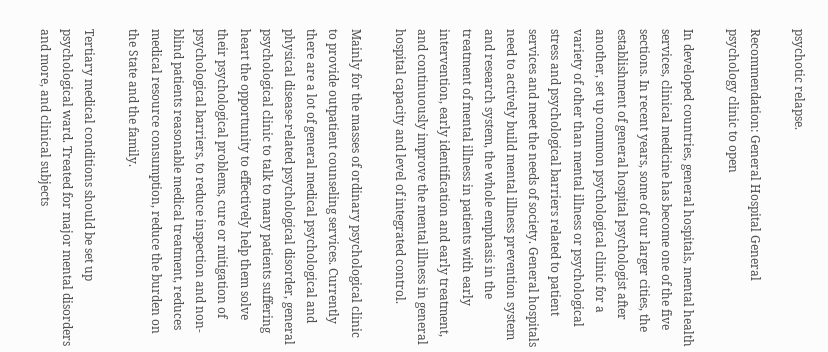psychotic relapse.

Recommendation: General Hospital General psychology clinic to open

In developed countries, general hospitals, mental health services, clinical medicine has become one of the five sections. In recent years, some of our larger cities, the establishment of general hospital psychologist after another, set up common psychological clinic for a variety of other than mental illness or psychological stress and psychological barriers related to patient services and meet the needs of society. General hospitals need to actively build mental illness prevention system and research system, the whole emphasis in the treatment of mental illness in patients with early intervention, early identification and early treatment, and continuously improve the mental illness in general hospital capacity and level of integrated control.

Mainly for the masses of ordinary psychological clinic to provide outpatient counseling services. Currently there are a lot of general medical psychological and physical disease-related psychological disorder, general psychological clinic to talk to many patients suffering heart the opportunity to effectively help them solve their psychological problems, cure or mitigation of psychological barriers, to reduce inspection and non-blind patients reasonable medical treatment, reduces medical resource consumption, reduce the burden on the State and the family.

Tertiary medical conditions should be set up psychological ward. Treated for major mental disorders and more, and clinical subjects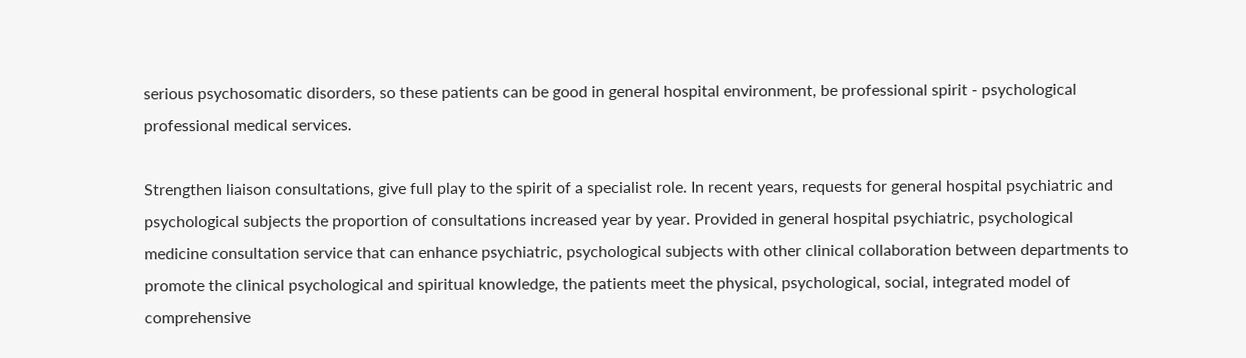serious psychosomatic disorders, so these patients can be good in general hospital environment, be professional spirit - psychological professional medical services.

Strengthen liaison consultations, give full play to the spirit of a specialist role. In recent years, requests for general hospital psychiatric and psychological subjects the proportion of consultations increased year by year. Provided in general hospital psychiatric, psychological medicine consultation service that can enhance psychiatric, psychological subjects with other clinical collaboration between departments to promote the clinical psychological and spiritual knowledge, the patients meet the physical, psychological, social, integrated model of comprehensive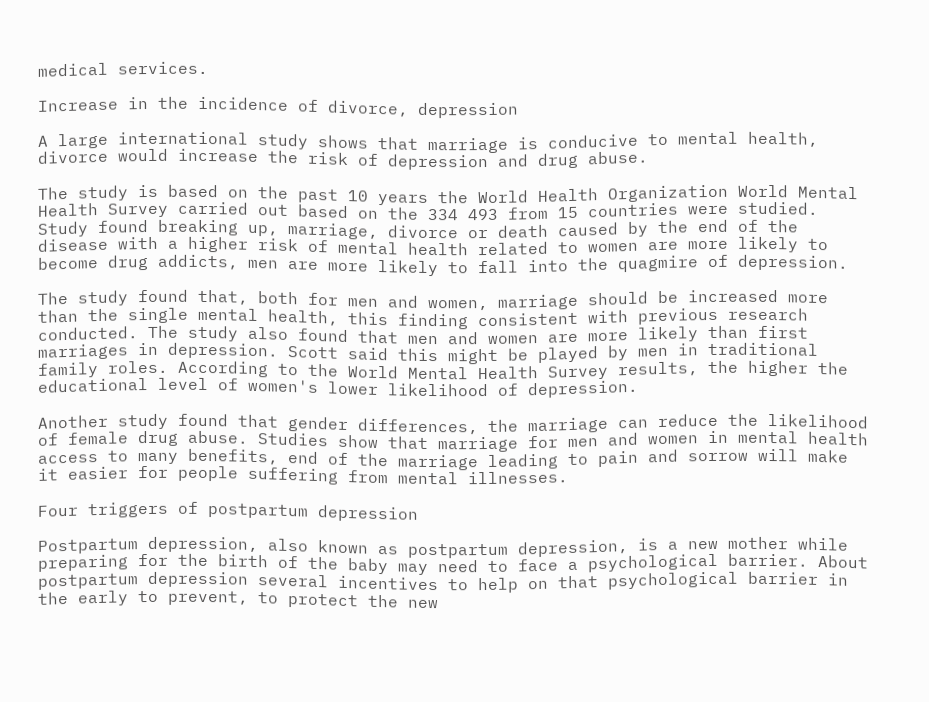medical services.

Increase in the incidence of divorce, depression

A large international study shows that marriage is conducive to mental health, divorce would increase the risk of depression and drug abuse.

The study is based on the past 10 years the World Health Organization World Mental Health Survey carried out based on the 334 493 from 15 countries were studied. Study found breaking up, marriage, divorce or death caused by the end of the disease with a higher risk of mental health related to women are more likely to become drug addicts, men are more likely to fall into the quagmire of depression.

The study found that, both for men and women, marriage should be increased more than the single mental health, this finding consistent with previous research conducted. The study also found that men and women are more likely than first marriages in depression. Scott said this might be played by men in traditional family roles. According to the World Mental Health Survey results, the higher the educational level of women's lower likelihood of depression.

Another study found that gender differences, the marriage can reduce the likelihood of female drug abuse. Studies show that marriage for men and women in mental health access to many benefits, end of the marriage leading to pain and sorrow will make it easier for people suffering from mental illnesses.

Four triggers of postpartum depression

Postpartum depression, also known as postpartum depression, is a new mother while preparing for the birth of the baby may need to face a psychological barrier. About postpartum depression several incentives to help on that psychological barrier in the early to prevent, to protect the new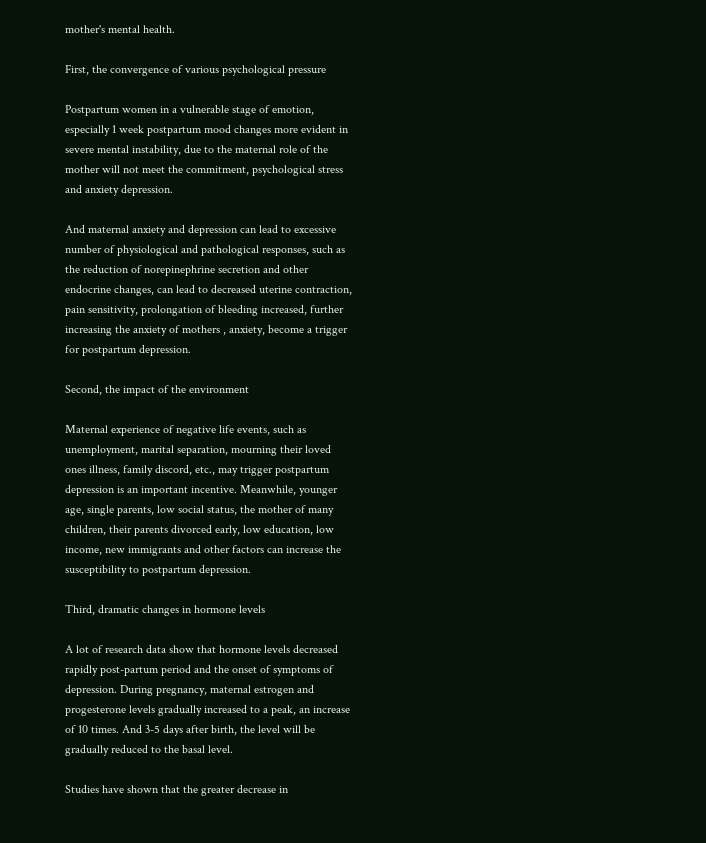mother's mental health.

First, the convergence of various psychological pressure

Postpartum women in a vulnerable stage of emotion, especially 1 week postpartum mood changes more evident in severe mental instability, due to the maternal role of the mother will not meet the commitment, psychological stress and anxiety depression.

And maternal anxiety and depression can lead to excessive number of physiological and pathological responses, such as the reduction of norepinephrine secretion and other endocrine changes, can lead to decreased uterine contraction, pain sensitivity, prolongation of bleeding increased, further increasing the anxiety of mothers , anxiety, become a trigger for postpartum depression.

Second, the impact of the environment

Maternal experience of negative life events, such as unemployment, marital separation, mourning their loved ones illness, family discord, etc., may trigger postpartum depression is an important incentive. Meanwhile, younger age, single parents, low social status, the mother of many children, their parents divorced early, low education, low income, new immigrants and other factors can increase the susceptibility to postpartum depression.

Third, dramatic changes in hormone levels

A lot of research data show that hormone levels decreased rapidly post-partum period and the onset of symptoms of depression. During pregnancy, maternal estrogen and progesterone levels gradually increased to a peak, an increase of 10 times. And 3-5 days after birth, the level will be gradually reduced to the basal level.

Studies have shown that the greater decrease in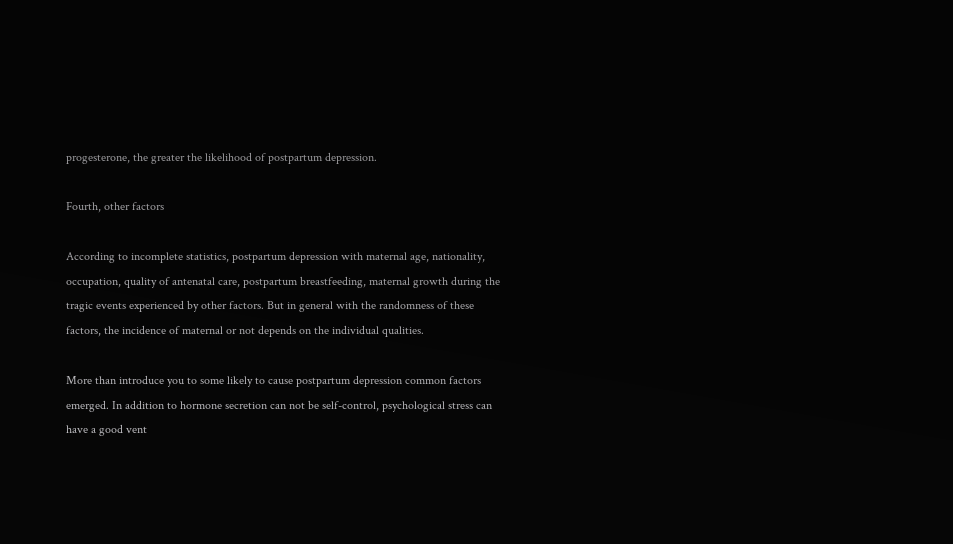progesterone, the greater the likelihood of postpartum depression.

Fourth, other factors

According to incomplete statistics, postpartum depression with maternal age, nationality, occupation, quality of antenatal care, postpartum breastfeeding, maternal growth during the tragic events experienced by other factors. But in general with the randomness of these factors, the incidence of maternal or not depends on the individual qualities.

More than introduce you to some likely to cause postpartum depression common factors emerged. In addition to hormone secretion can not be self-control, psychological stress can have a good vent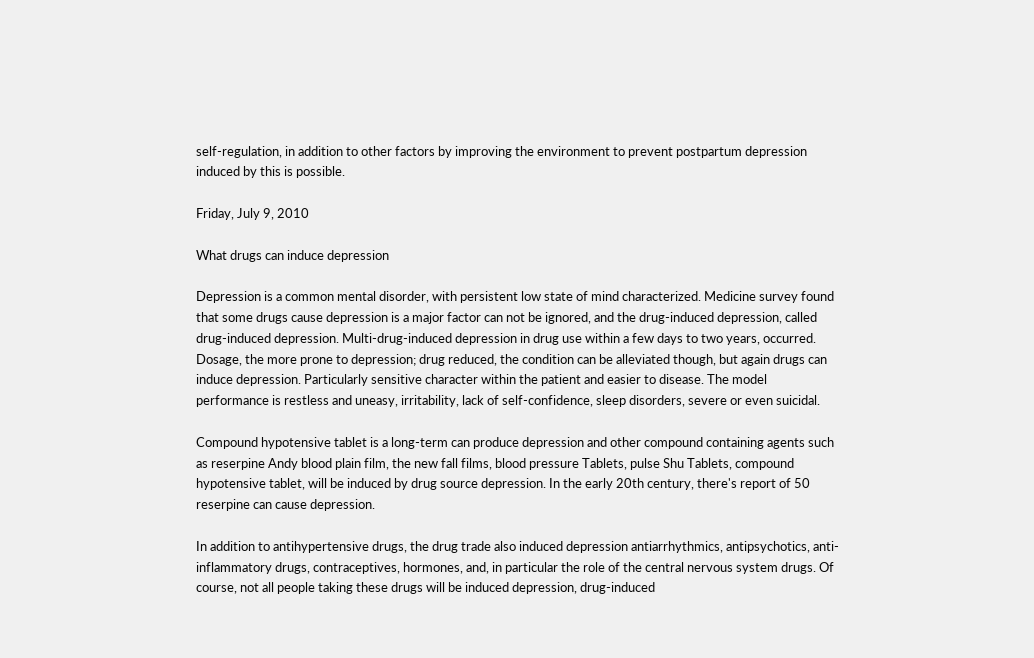self-regulation, in addition to other factors by improving the environment to prevent postpartum depression induced by this is possible.

Friday, July 9, 2010

What drugs can induce depression

Depression is a common mental disorder, with persistent low state of mind characterized. Medicine survey found that some drugs cause depression is a major factor can not be ignored, and the drug-induced depression, called drug-induced depression. Multi-drug-induced depression in drug use within a few days to two years, occurred. Dosage, the more prone to depression; drug reduced, the condition can be alleviated though, but again drugs can induce depression. Particularly sensitive character within the patient and easier to disease. The model performance is restless and uneasy, irritability, lack of self-confidence, sleep disorders, severe or even suicidal.

Compound hypotensive tablet is a long-term can produce depression and other compound containing agents such as reserpine Andy blood plain film, the new fall films, blood pressure Tablets, pulse Shu Tablets, compound hypotensive tablet, will be induced by drug source depression. In the early 20th century, there's report of 50 reserpine can cause depression.

In addition to antihypertensive drugs, the drug trade also induced depression antiarrhythmics, antipsychotics, anti-inflammatory drugs, contraceptives, hormones, and, in particular the role of the central nervous system drugs. Of course, not all people taking these drugs will be induced depression, drug-induced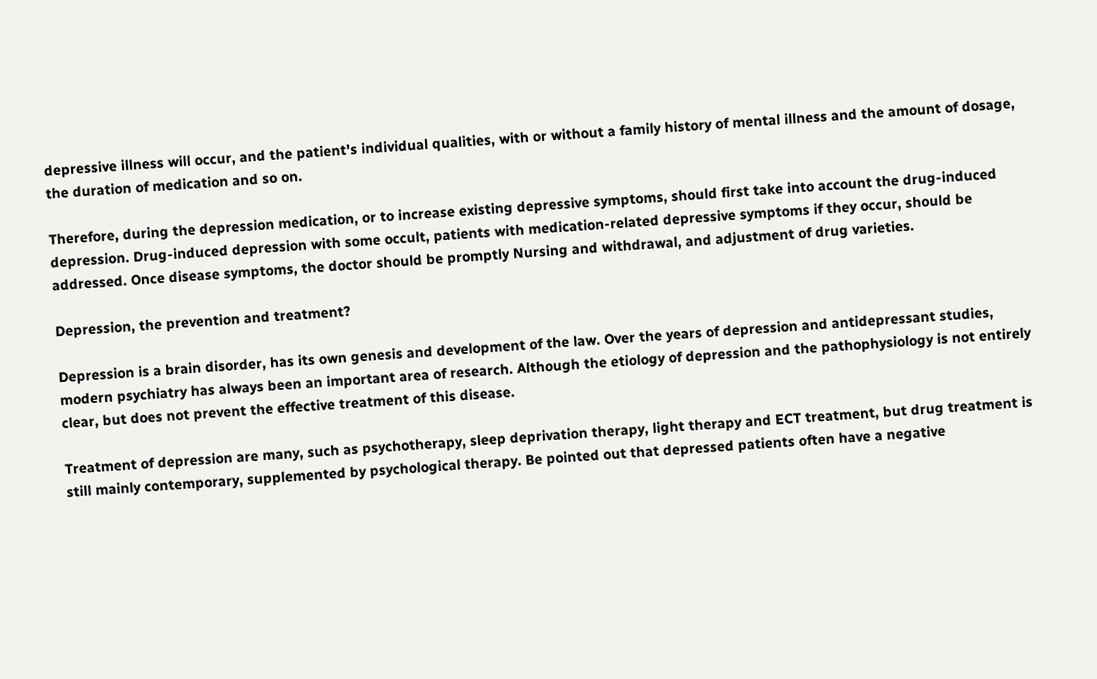depressive illness will occur, and the patient's individual qualities, with or without a family history of mental illness and the amount of dosage, the duration of medication and so on.

Therefore, during the depression medication, or to increase existing depressive symptoms, should first take into account the drug-induced depression. Drug-induced depression with some occult, patients with medication-related depressive symptoms if they occur, should be addressed. Once disease symptoms, the doctor should be promptly Nursing and withdrawal, and adjustment of drug varieties.

Depression, the prevention and treatment?

Depression is a brain disorder, has its own genesis and development of the law. Over the years of depression and antidepressant studies, modern psychiatry has always been an important area of research. Although the etiology of depression and the pathophysiology is not entirely clear, but does not prevent the effective treatment of this disease.

Treatment of depression are many, such as psychotherapy, sleep deprivation therapy, light therapy and ECT treatment, but drug treatment is still mainly contemporary, supplemented by psychological therapy. Be pointed out that depressed patients often have a negative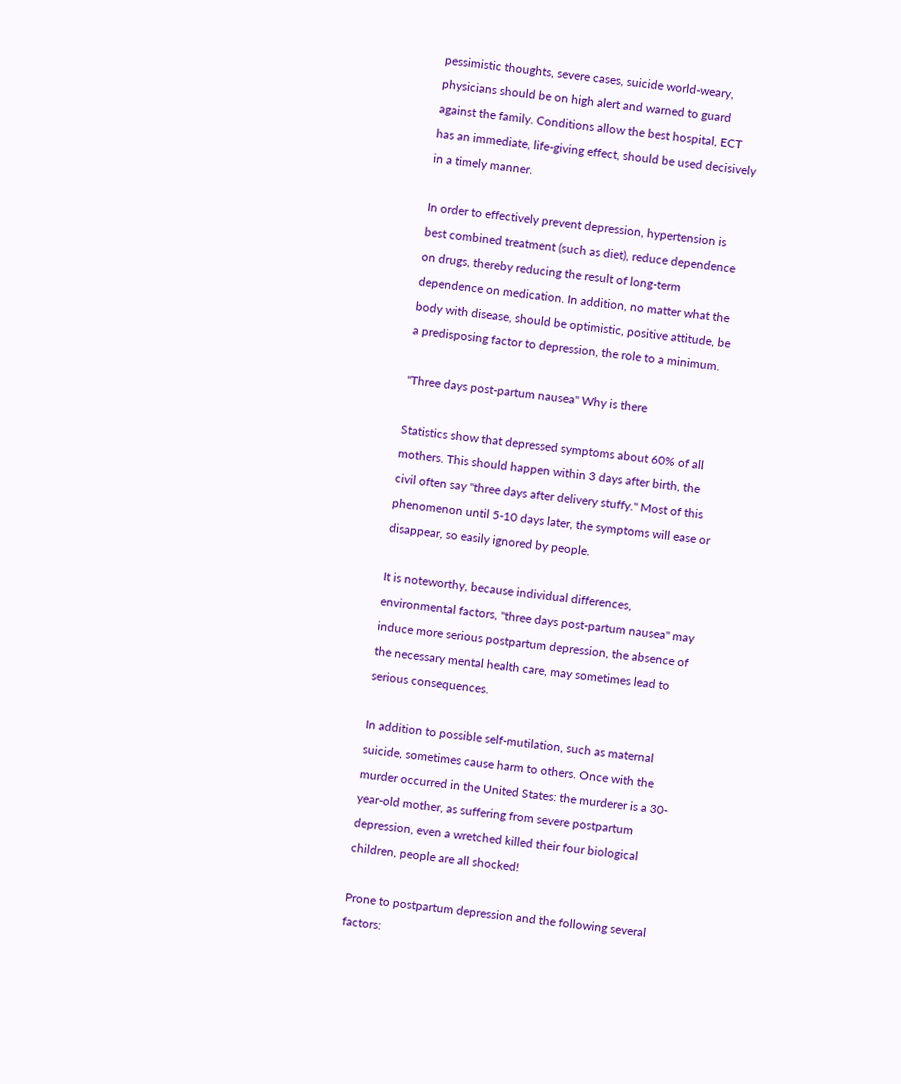pessimistic thoughts, severe cases, suicide world-weary, physicians should be on high alert and warned to guard against the family. Conditions allow the best hospital, ECT has an immediate, life-giving effect, should be used decisively in a timely manner.

In order to effectively prevent depression, hypertension is best combined treatment (such as diet), reduce dependence on drugs, thereby reducing the result of long-term dependence on medication. In addition, no matter what the body with disease, should be optimistic, positive attitude, be a predisposing factor to depression, the role to a minimum.

"Three days post-partum nausea" Why is there

Statistics show that depressed symptoms about 60% of all mothers. This should happen within 3 days after birth, the civil often say "three days after delivery stuffy." Most of this phenomenon until 5-10 days later, the symptoms will ease or disappear, so easily ignored by people.

It is noteworthy, because individual differences, environmental factors, "three days post-partum nausea" may induce more serious postpartum depression, the absence of the necessary mental health care, may sometimes lead to serious consequences.

In addition to possible self-mutilation, such as maternal suicide, sometimes cause harm to others. Once with the murder occurred in the United States: the murderer is a 30-year-old mother, as suffering from severe postpartum depression, even a wretched killed their four biological children, people are all shocked!

Prone to postpartum depression and the following several factors: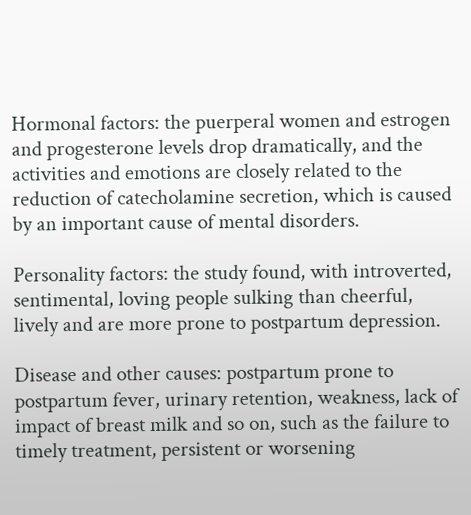Hormonal factors: the puerperal women and estrogen and progesterone levels drop dramatically, and the activities and emotions are closely related to the reduction of catecholamine secretion, which is caused by an important cause of mental disorders.

Personality factors: the study found, with introverted, sentimental, loving people sulking than cheerful, lively and are more prone to postpartum depression.

Disease and other causes: postpartum prone to postpartum fever, urinary retention, weakness, lack of impact of breast milk and so on, such as the failure to timely treatment, persistent or worsening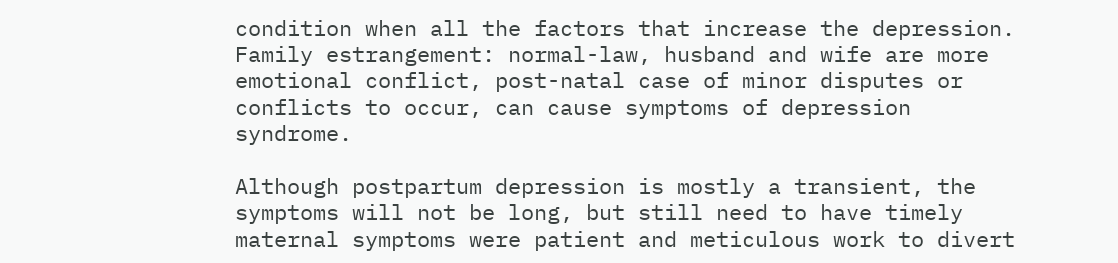condition when all the factors that increase the depression. Family estrangement: normal-law, husband and wife are more emotional conflict, post-natal case of minor disputes or conflicts to occur, can cause symptoms of depression syndrome.

Although postpartum depression is mostly a transient, the symptoms will not be long, but still need to have timely maternal symptoms were patient and meticulous work to divert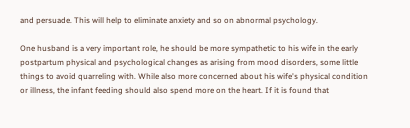and persuade. This will help to eliminate anxiety and so on abnormal psychology.

One husband is a very important role, he should be more sympathetic to his wife in the early postpartum physical and psychological changes as arising from mood disorders, some little things to avoid quarreling with. While also more concerned about his wife's physical condition or illness, the infant feeding should also spend more on the heart. If it is found that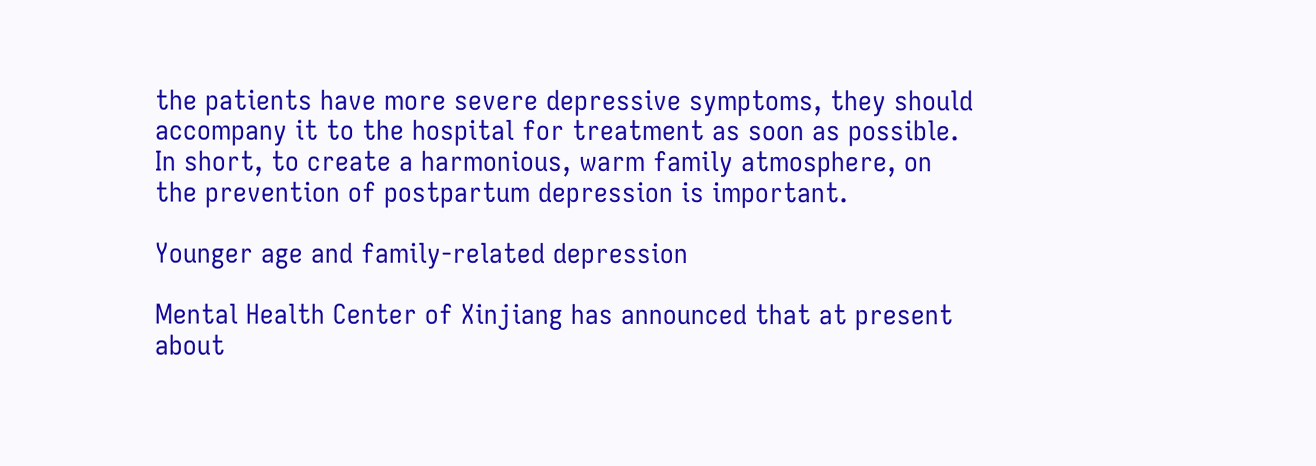the patients have more severe depressive symptoms, they should accompany it to the hospital for treatment as soon as possible. In short, to create a harmonious, warm family atmosphere, on the prevention of postpartum depression is important.

Younger age and family-related depression

Mental Health Center of Xinjiang has announced that at present about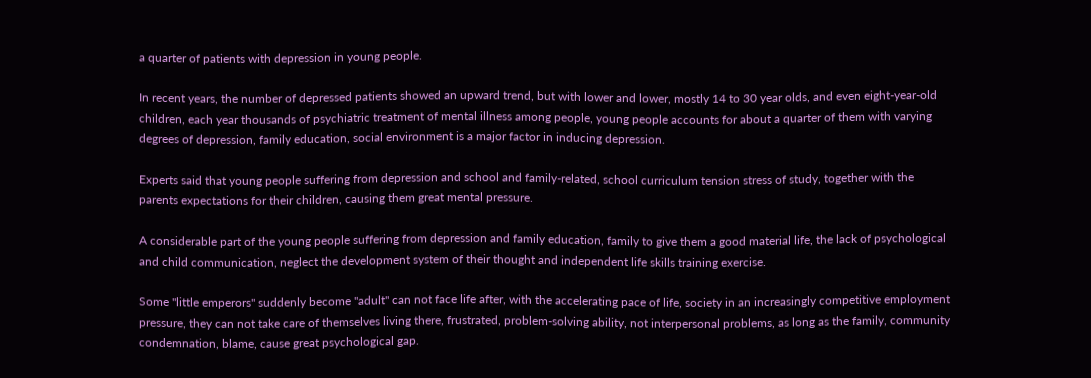a quarter of patients with depression in young people.

In recent years, the number of depressed patients showed an upward trend, but with lower and lower, mostly 14 to 30 year olds, and even eight-year-old children, each year thousands of psychiatric treatment of mental illness among people, young people accounts for about a quarter of them with varying degrees of depression, family education, social environment is a major factor in inducing depression.

Experts said that young people suffering from depression and school and family-related, school curriculum tension stress of study, together with the parents expectations for their children, causing them great mental pressure.

A considerable part of the young people suffering from depression and family education, family to give them a good material life, the lack of psychological and child communication, neglect the development system of their thought and independent life skills training exercise.

Some "little emperors" suddenly become "adult" can not face life after, with the accelerating pace of life, society in an increasingly competitive employment pressure, they can not take care of themselves living there, frustrated, problem-solving ability, not interpersonal problems, as long as the family, community condemnation, blame, cause great psychological gap.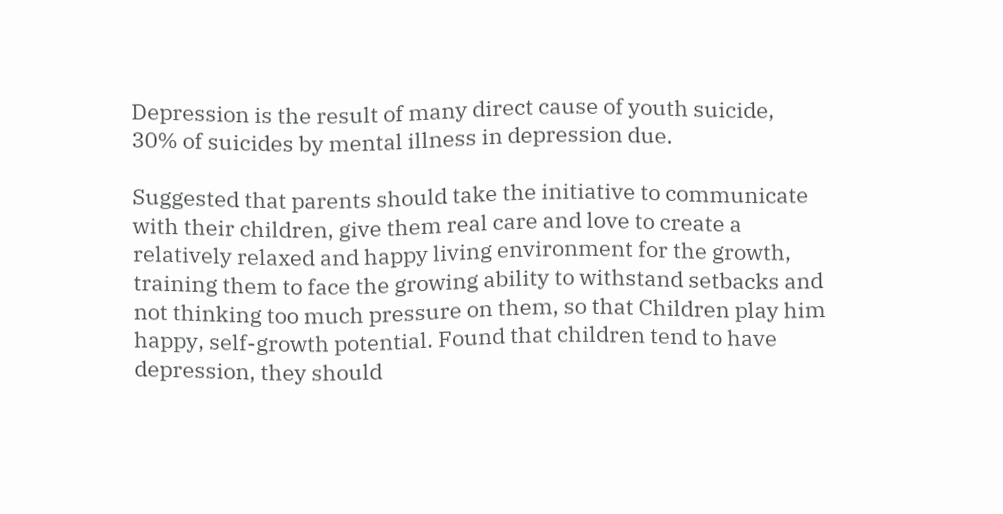Depression is the result of many direct cause of youth suicide, 30% of suicides by mental illness in depression due.

Suggested that parents should take the initiative to communicate with their children, give them real care and love to create a relatively relaxed and happy living environment for the growth, training them to face the growing ability to withstand setbacks and not thinking too much pressure on them, so that Children play him happy, self-growth potential. Found that children tend to have depression, they should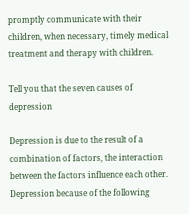promptly communicate with their children, when necessary, timely medical treatment and therapy with children.

Tell you that the seven causes of depression

Depression is due to the result of a combination of factors, the interaction between the factors influence each other. Depression because of the following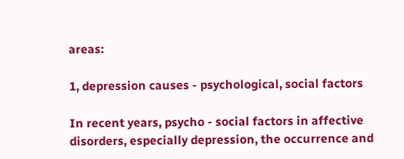areas:

1, depression causes - psychological, social factors

In recent years, psycho - social factors in affective disorders, especially depression, the occurrence and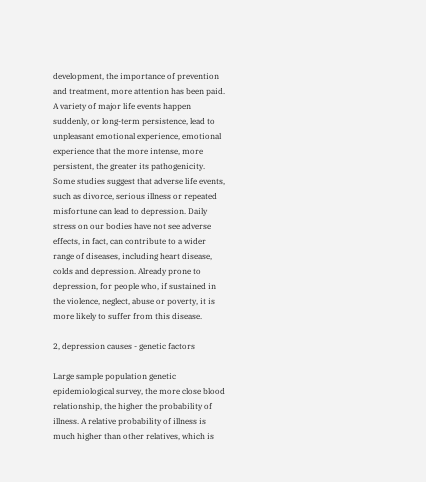development, the importance of prevention and treatment, more attention has been paid. A variety of major life events happen suddenly, or long-term persistence, lead to unpleasant emotional experience, emotional experience that the more intense, more persistent, the greater its pathogenicity. Some studies suggest that adverse life events, such as divorce, serious illness or repeated misfortune can lead to depression. Daily stress on our bodies have not see adverse effects, in fact, can contribute to a wider range of diseases, including heart disease, colds and depression. Already prone to depression, for people who, if sustained in the violence, neglect, abuse or poverty, it is more likely to suffer from this disease.

2, depression causes - genetic factors

Large sample population genetic epidemiological survey, the more close blood relationship, the higher the probability of illness. A relative probability of illness is much higher than other relatives, which is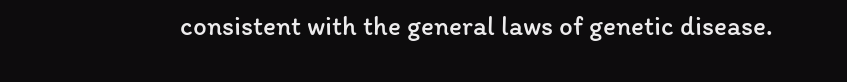consistent with the general laws of genetic disease.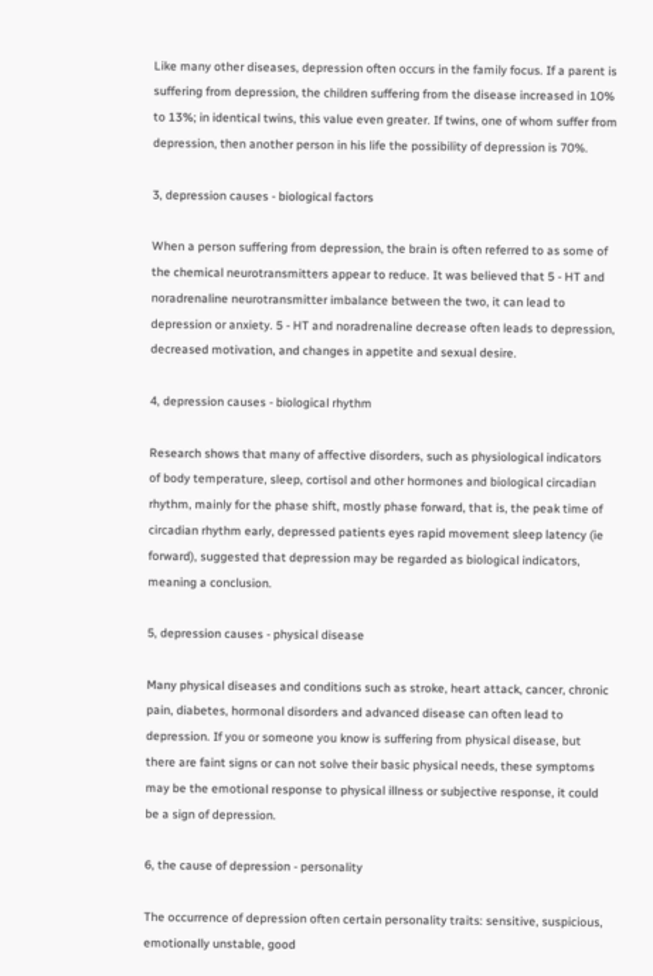Like many other diseases, depression often occurs in the family focus. If a parent is suffering from depression, the children suffering from the disease increased in 10% to 13%; in identical twins, this value even greater. If twins, one of whom suffer from depression, then another person in his life the possibility of depression is 70%.

3, depression causes - biological factors

When a person suffering from depression, the brain is often referred to as some of the chemical neurotransmitters appear to reduce. It was believed that 5 - HT and noradrenaline neurotransmitter imbalance between the two, it can lead to depression or anxiety. 5 - HT and noradrenaline decrease often leads to depression, decreased motivation, and changes in appetite and sexual desire.

4, depression causes - biological rhythm

Research shows that many of affective disorders, such as physiological indicators of body temperature, sleep, cortisol and other hormones and biological circadian rhythm, mainly for the phase shift, mostly phase forward, that is, the peak time of circadian rhythm early, depressed patients eyes rapid movement sleep latency (ie forward), suggested that depression may be regarded as biological indicators, meaning a conclusion.

5, depression causes - physical disease

Many physical diseases and conditions such as stroke, heart attack, cancer, chronic pain, diabetes, hormonal disorders and advanced disease can often lead to depression. If you or someone you know is suffering from physical disease, but there are faint signs or can not solve their basic physical needs, these symptoms may be the emotional response to physical illness or subjective response, it could be a sign of depression.

6, the cause of depression - personality

The occurrence of depression often certain personality traits: sensitive, suspicious, emotionally unstable, good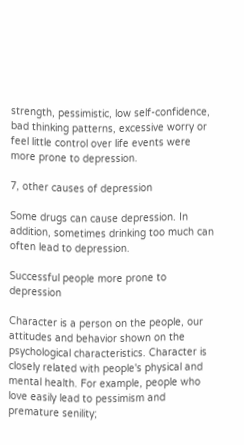strength, pessimistic, low self-confidence, bad thinking patterns, excessive worry or feel little control over life events were more prone to depression.

7, other causes of depression

Some drugs can cause depression. In addition, sometimes drinking too much can often lead to depression.

Successful people more prone to depression

Character is a person on the people, our attitudes and behavior shown on the psychological characteristics. Character is closely related with people's physical and mental health. For example, people who love easily lead to pessimism and premature senility;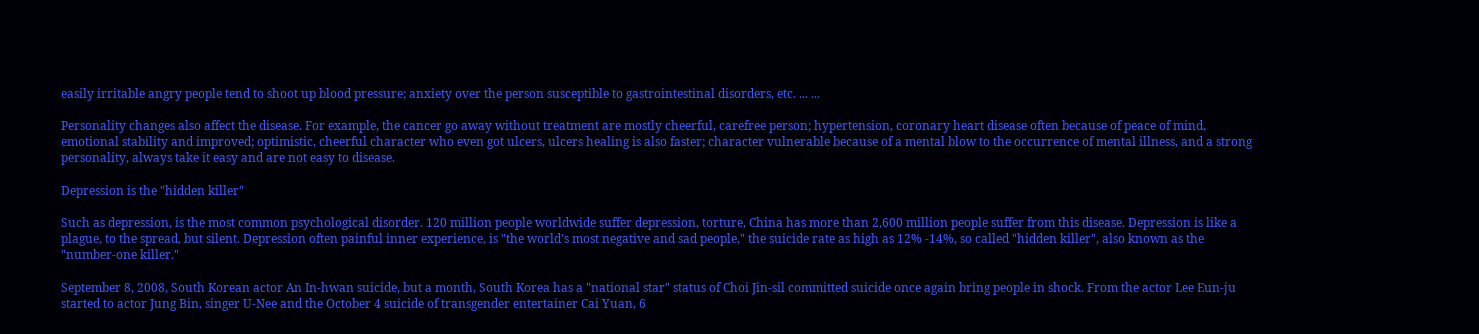easily irritable angry people tend to shoot up blood pressure; anxiety over the person susceptible to gastrointestinal disorders, etc. ... ...

Personality changes also affect the disease. For example, the cancer go away without treatment are mostly cheerful, carefree person; hypertension, coronary heart disease often because of peace of mind, emotional stability and improved; optimistic, cheerful character who even got ulcers, ulcers healing is also faster; character vulnerable because of a mental blow to the occurrence of mental illness, and a strong personality, always take it easy and are not easy to disease.

Depression is the "hidden killer"

Such as depression, is the most common psychological disorder. 120 million people worldwide suffer depression, torture, China has more than 2,600 million people suffer from this disease. Depression is like a plague, to the spread, but silent. Depression often painful inner experience, is "the world's most negative and sad people," the suicide rate as high as 12% -14%, so called "hidden killer", also known as the "number-one killer."

September 8, 2008, South Korean actor An In-hwan suicide, but a month, South Korea has a "national star" status of Choi Jin-sil committed suicide once again bring people in shock. From the actor Lee Eun-ju started to actor Jung Bin, singer U-Nee and the October 4 suicide of transgender entertainer Cai Yuan, 6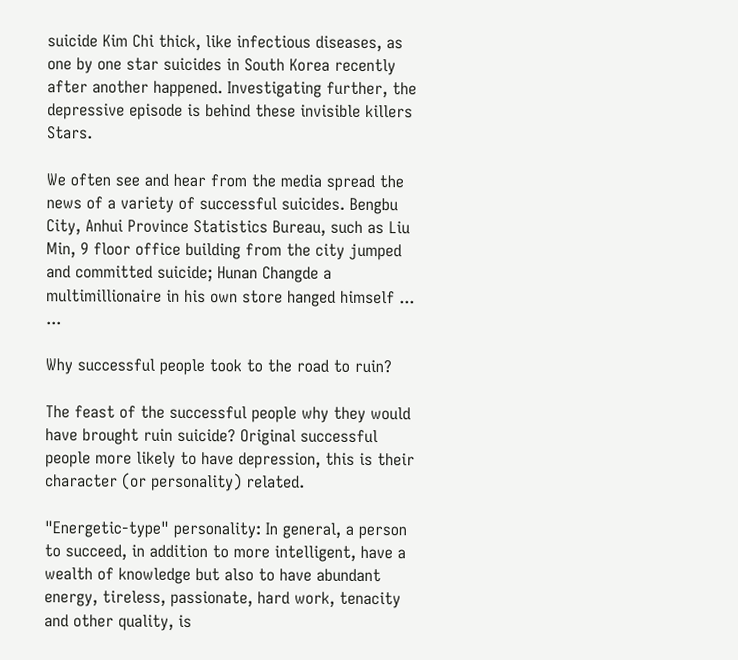suicide Kim Chi thick, like infectious diseases, as one by one star suicides in South Korea recently after another happened. Investigating further, the depressive episode is behind these invisible killers Stars.

We often see and hear from the media spread the news of a variety of successful suicides. Bengbu City, Anhui Province Statistics Bureau, such as Liu Min, 9 floor office building from the city jumped and committed suicide; Hunan Changde a multimillionaire in his own store hanged himself ... ...

Why successful people took to the road to ruin?

The feast of the successful people why they would have brought ruin suicide? Original successful people more likely to have depression, this is their character (or personality) related.

"Energetic-type" personality: In general, a person to succeed, in addition to more intelligent, have a wealth of knowledge but also to have abundant energy, tireless, passionate, hard work, tenacity and other quality, is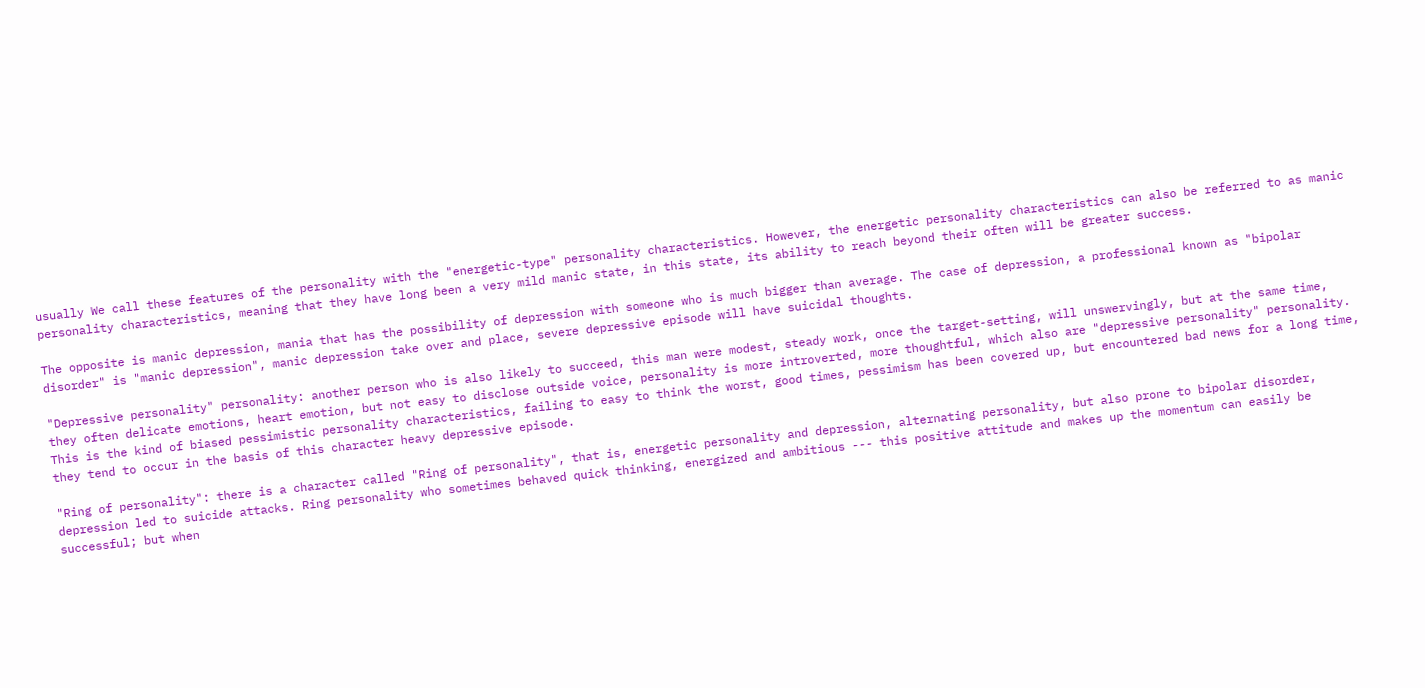usually We call these features of the personality with the "energetic-type" personality characteristics. However, the energetic personality characteristics can also be referred to as manic personality characteristics, meaning that they have long been a very mild manic state, in this state, its ability to reach beyond their often will be greater success.

The opposite is manic depression, mania that has the possibility of depression with someone who is much bigger than average. The case of depression, a professional known as "bipolar disorder" is "manic depression", manic depression take over and place, severe depressive episode will have suicidal thoughts.

"Depressive personality" personality: another person who is also likely to succeed, this man were modest, steady work, once the target-setting, will unswervingly, but at the same time, they often delicate emotions, heart emotion, but not easy to disclose outside voice, personality is more introverted, more thoughtful, which also are "depressive personality" personality. This is the kind of biased pessimistic personality characteristics, failing to easy to think the worst, good times, pessimism has been covered up, but encountered bad news for a long time, they tend to occur in the basis of this character heavy depressive episode.

"Ring of personality": there is a character called "Ring of personality", that is, energetic personality and depression, alternating personality, but also prone to bipolar disorder, depression led to suicide attacks. Ring personality who sometimes behaved quick thinking, energized and ambitious --- this positive attitude and makes up the momentum can easily be successful; but when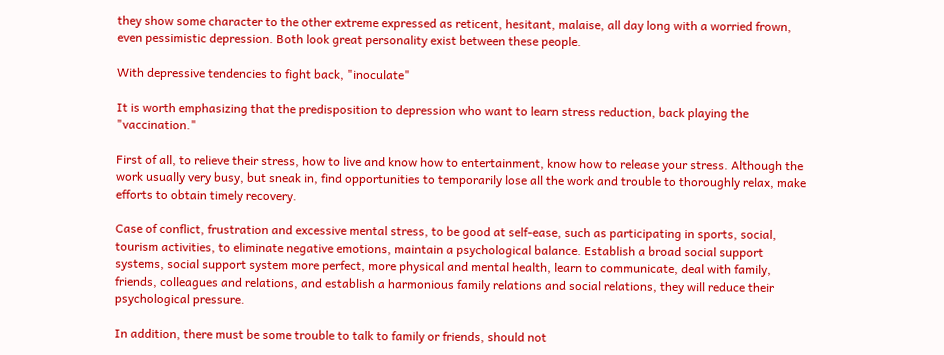they show some character to the other extreme expressed as reticent, hesitant, malaise, all day long with a worried frown, even pessimistic depression. Both look great personality exist between these people.

With depressive tendencies to fight back, "inoculate"

It is worth emphasizing that the predisposition to depression who want to learn stress reduction, back playing the "vaccination."

First of all, to relieve their stress, how to live and know how to entertainment, know how to release your stress. Although the work usually very busy, but sneak in, find opportunities to temporarily lose all the work and trouble to thoroughly relax, make efforts to obtain timely recovery.

Case of conflict, frustration and excessive mental stress, to be good at self-ease, such as participating in sports, social, tourism activities, to eliminate negative emotions, maintain a psychological balance. Establish a broad social support systems, social support system more perfect, more physical and mental health, learn to communicate, deal with family, friends, colleagues and relations, and establish a harmonious family relations and social relations, they will reduce their psychological pressure.

In addition, there must be some trouble to talk to family or friends, should not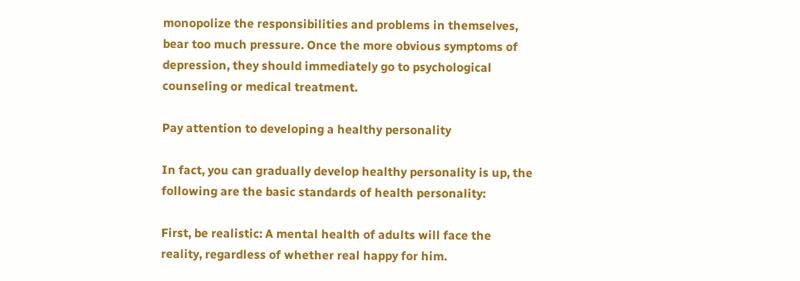monopolize the responsibilities and problems in themselves, bear too much pressure. Once the more obvious symptoms of depression, they should immediately go to psychological counseling or medical treatment.

Pay attention to developing a healthy personality

In fact, you can gradually develop healthy personality is up, the following are the basic standards of health personality:

First, be realistic: A mental health of adults will face the reality, regardless of whether real happy for him.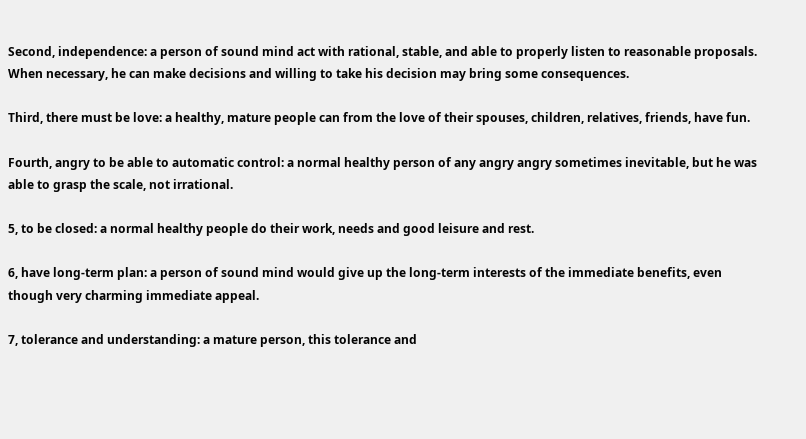Second, independence: a person of sound mind act with rational, stable, and able to properly listen to reasonable proposals. When necessary, he can make decisions and willing to take his decision may bring some consequences.

Third, there must be love: a healthy, mature people can from the love of their spouses, children, relatives, friends, have fun.

Fourth, angry to be able to automatic control: a normal healthy person of any angry angry sometimes inevitable, but he was able to grasp the scale, not irrational.

5, to be closed: a normal healthy people do their work, needs and good leisure and rest.

6, have long-term plan: a person of sound mind would give up the long-term interests of the immediate benefits, even though very charming immediate appeal.

7, tolerance and understanding: a mature person, this tolerance and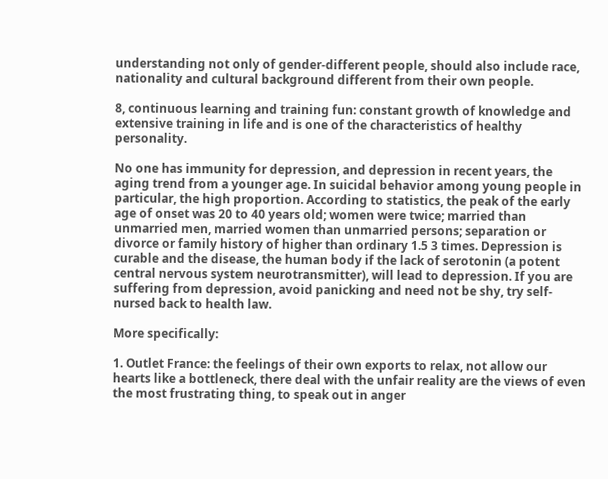understanding not only of gender-different people, should also include race, nationality and cultural background different from their own people.

8, continuous learning and training fun: constant growth of knowledge and extensive training in life and is one of the characteristics of healthy personality.

No one has immunity for depression, and depression in recent years, the aging trend from a younger age. In suicidal behavior among young people in particular, the high proportion. According to statistics, the peak of the early age of onset was 20 to 40 years old; women were twice; married than unmarried men, married women than unmarried persons; separation or divorce or family history of higher than ordinary 1.5 3 times. Depression is curable and the disease, the human body if the lack of serotonin (a potent central nervous system neurotransmitter), will lead to depression. If you are suffering from depression, avoid panicking and need not be shy, try self-nursed back to health law.

More specifically:

1. Outlet France: the feelings of their own exports to relax, not allow our hearts like a bottleneck, there deal with the unfair reality are the views of even the most frustrating thing, to speak out in anger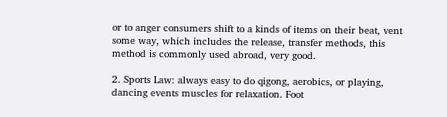or to anger consumers shift to a kinds of items on their beat, vent some way, which includes the release, transfer methods, this method is commonly used abroad, very good.

2. Sports Law: always easy to do qigong, aerobics, or playing, dancing events muscles for relaxation. Foot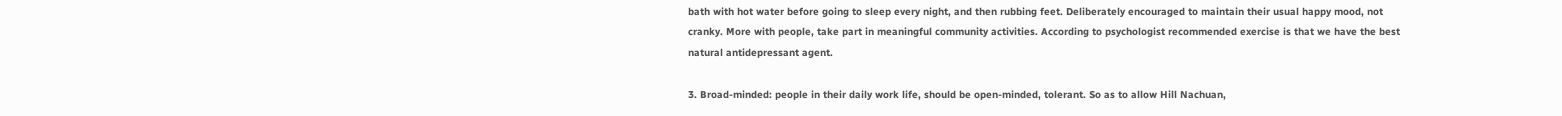bath with hot water before going to sleep every night, and then rubbing feet. Deliberately encouraged to maintain their usual happy mood, not cranky. More with people, take part in meaningful community activities. According to psychologist recommended exercise is that we have the best natural antidepressant agent.

3. Broad-minded: people in their daily work life, should be open-minded, tolerant. So as to allow Hill Nachuan,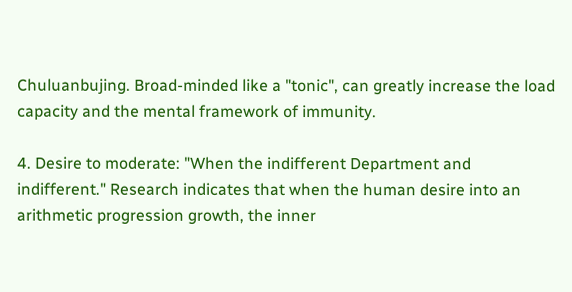Chuluanbujing. Broad-minded like a "tonic", can greatly increase the load capacity and the mental framework of immunity.

4. Desire to moderate: "When the indifferent Department and indifferent." Research indicates that when the human desire into an arithmetic progression growth, the inner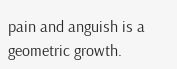pain and anguish is a geometric growth.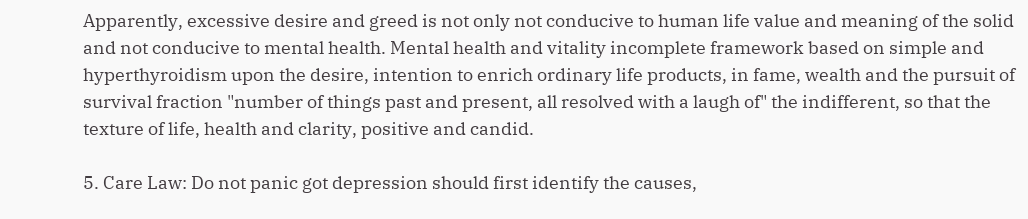Apparently, excessive desire and greed is not only not conducive to human life value and meaning of the solid and not conducive to mental health. Mental health and vitality incomplete framework based on simple and hyperthyroidism upon the desire, intention to enrich ordinary life products, in fame, wealth and the pursuit of survival fraction "number of things past and present, all resolved with a laugh of" the indifferent, so that the texture of life, health and clarity, positive and candid.

5. Care Law: Do not panic got depression should first identify the causes,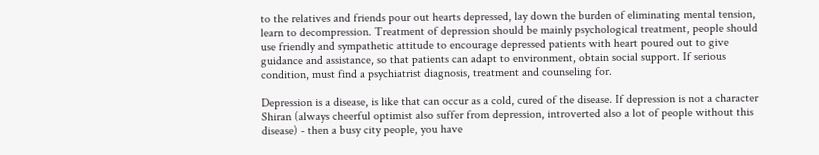to the relatives and friends pour out hearts depressed, lay down the burden of eliminating mental tension, learn to decompression. Treatment of depression should be mainly psychological treatment, people should use friendly and sympathetic attitude to encourage depressed patients with heart poured out to give guidance and assistance, so that patients can adapt to environment, obtain social support. If serious condition, must find a psychiatrist diagnosis, treatment and counseling for.

Depression is a disease, is like that can occur as a cold, cured of the disease. If depression is not a character Shiran (always cheerful optimist also suffer from depression, introverted also a lot of people without this disease) - then a busy city people, you have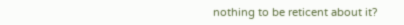nothing to be reticent about it?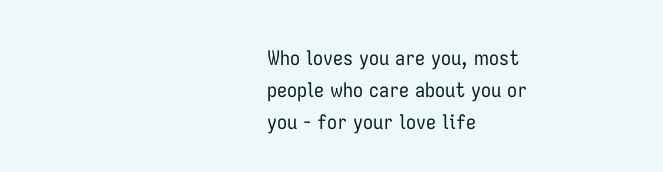Who loves you are you, most people who care about you or you - for your love life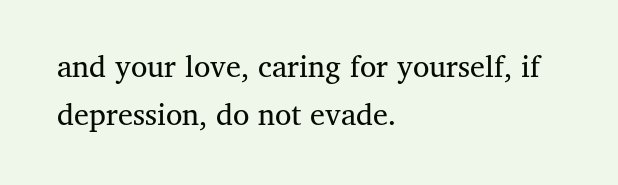and your love, caring for yourself, if depression, do not evade.